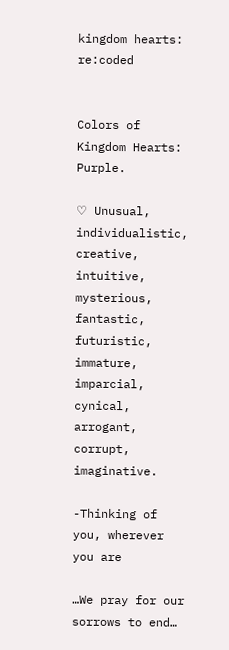kingdom hearts: re:coded


Colors of Kingdom Hearts: Purple.

♡ Unusual, individualistic, creative, intuitive, mysterious, fantastic, futuristic, immature, imparcial, cynical, arrogant, corrupt, imaginative.

-Thinking of you, wherever you are

…We pray for our sorrows to end…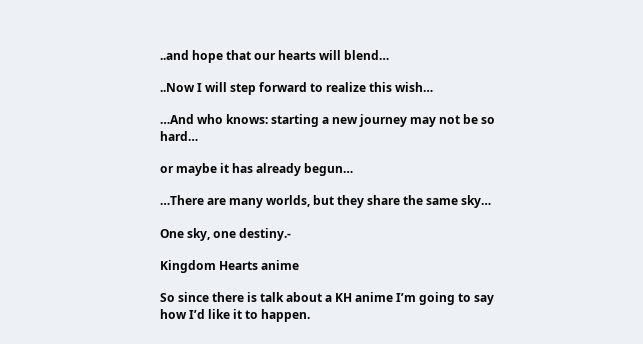..and hope that our hearts will blend…

..Now I will step forward to realize this wish…

…And who knows: starting a new journey may not be so hard…

or maybe it has already begun…

…There are many worlds, but they share the same sky…

One sky, one destiny.-

Kingdom Hearts anime

So since there is talk about a KH anime I’m going to say how I’d like it to happen.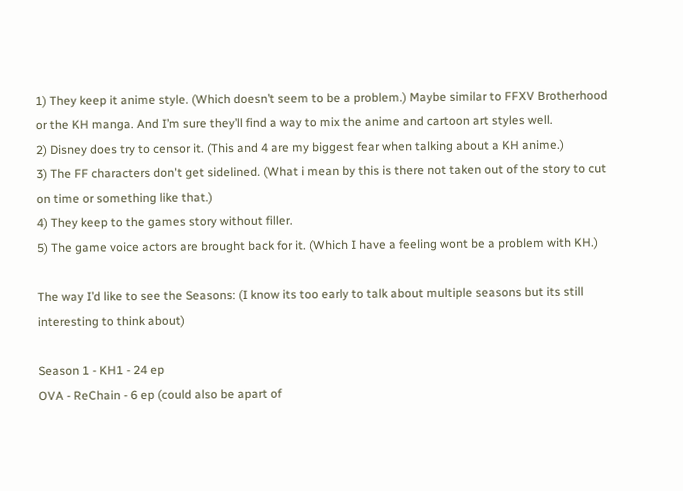1) They keep it anime style. (Which doesn’t seem to be a problem.) Maybe similar to FFXV Brotherhood or the KH manga. And I’m sure they’ll find a way to mix the anime and cartoon art styles well.
2) Disney does try to censor it. (This and 4 are my biggest fear when talking about a KH anime.)
3) The FF characters don't get sidelined. (What i mean by this is there not taken out of the story to cut on time or something like that.)
4) They keep to the games story without filler.
5) The game voice actors are brought back for it. (Which I have a feeling wont be a problem with KH.)

The way I’d like to see the Seasons: (I know its too early to talk about multiple seasons but its still interesting to think about)

Season 1 - KH1 - 24 ep
OVA - ReChain - 6 ep (could also be apart of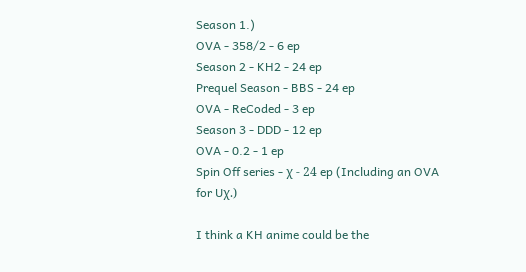Season 1.)
OVA - 358/2 - 6 ep
Season 2 - KH2 - 24 ep
Prequel Season - BBS - 24 ep
OVA - ReCoded - 3 ep
Season 3 - DDD - 12 ep
OVA - 0.2 - 1 ep
Spin Off series - χ - 24 ep (Including an OVA for Uχ.)

I think a KH anime could be the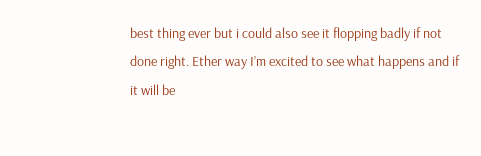best thing ever but i could also see it flopping badly if not done right. Ether way I’m excited to see what happens and if it will be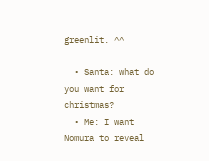greenlit. ^^

  • Santa: what do you want for christmas?
  • Me: I want Nomura to reveal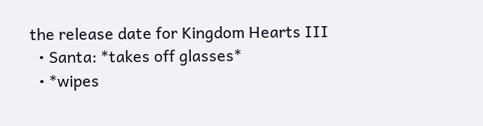the release date for Kingdom Hearts III
  • Santa: *takes off glasses*
  • *wipes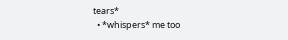tears*
  • *whispers* me too